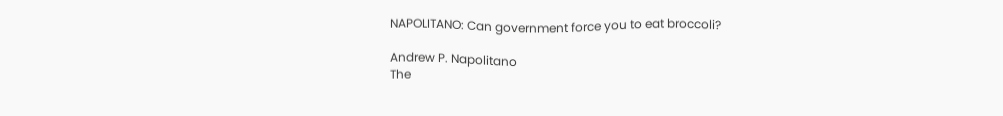NAPOLITANO: Can government force you to eat broccoli?

Andrew P. Napolitano
The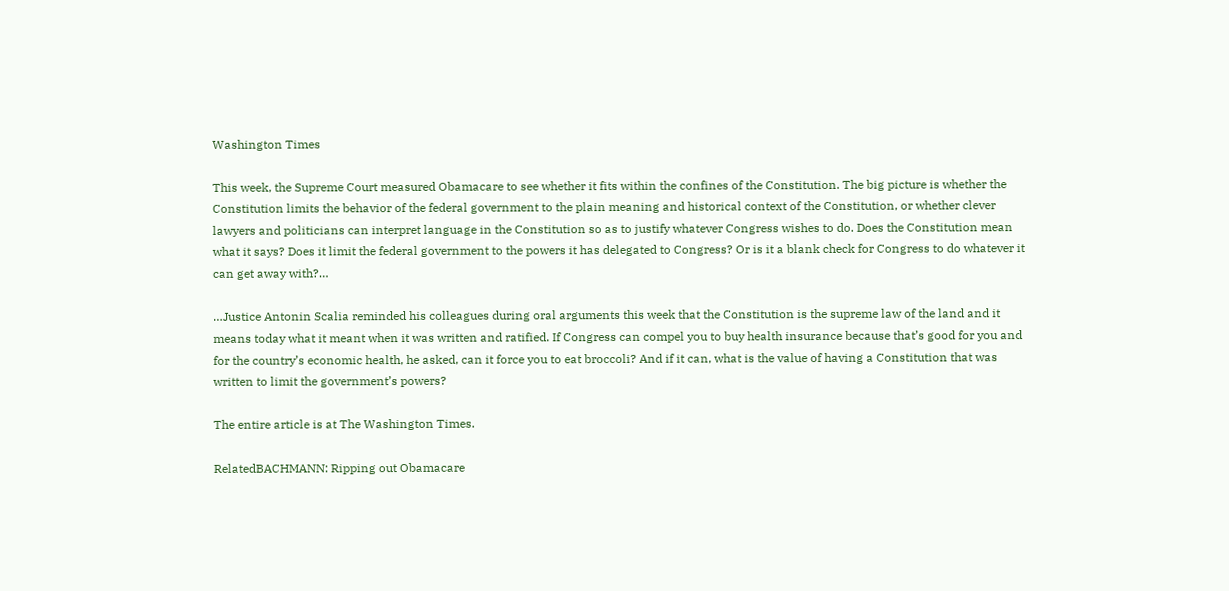Washington Times

This week, the Supreme Court measured Obamacare to see whether it fits within the confines of the Constitution. The big picture is whether the Constitution limits the behavior of the federal government to the plain meaning and historical context of the Constitution, or whether clever lawyers and politicians can interpret language in the Constitution so as to justify whatever Congress wishes to do. Does the Constitution mean what it says? Does it limit the federal government to the powers it has delegated to Congress? Or is it a blank check for Congress to do whatever it can get away with?…

…Justice Antonin Scalia reminded his colleagues during oral arguments this week that the Constitution is the supreme law of the land and it means today what it meant when it was written and ratified. If Congress can compel you to buy health insurance because that’s good for you and for the country’s economic health, he asked, can it force you to eat broccoli? And if it can, what is the value of having a Constitution that was written to limit the government’s powers?

The entire article is at The Washington Times.

RelatedBACHMANN: Ripping out Obamacare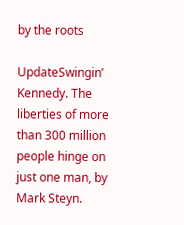by the roots

UpdateSwingin’ Kennedy. The liberties of more than 300 million people hinge on just one man, by Mark Steyn.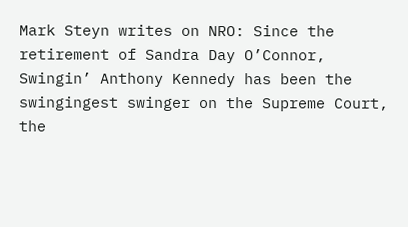Mark Steyn writes on NRO: Since the retirement of Sandra Day O’Connor, Swingin’ Anthony Kennedy has been the swingingest swinger on the Supreme Court, the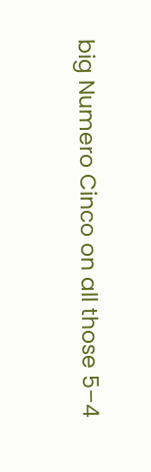big Numero Cinco on all those 5–4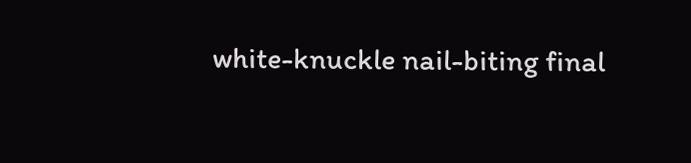white-knuckle nail-biting final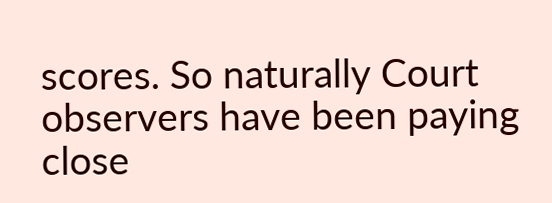scores. So naturally Court observers have been paying close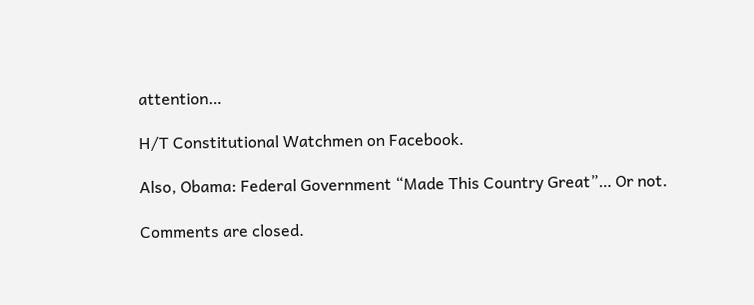attention…

H/T Constitutional Watchmen on Facebook.

Also, Obama: Federal Government “Made This Country Great”… Or not.

Comments are closed.